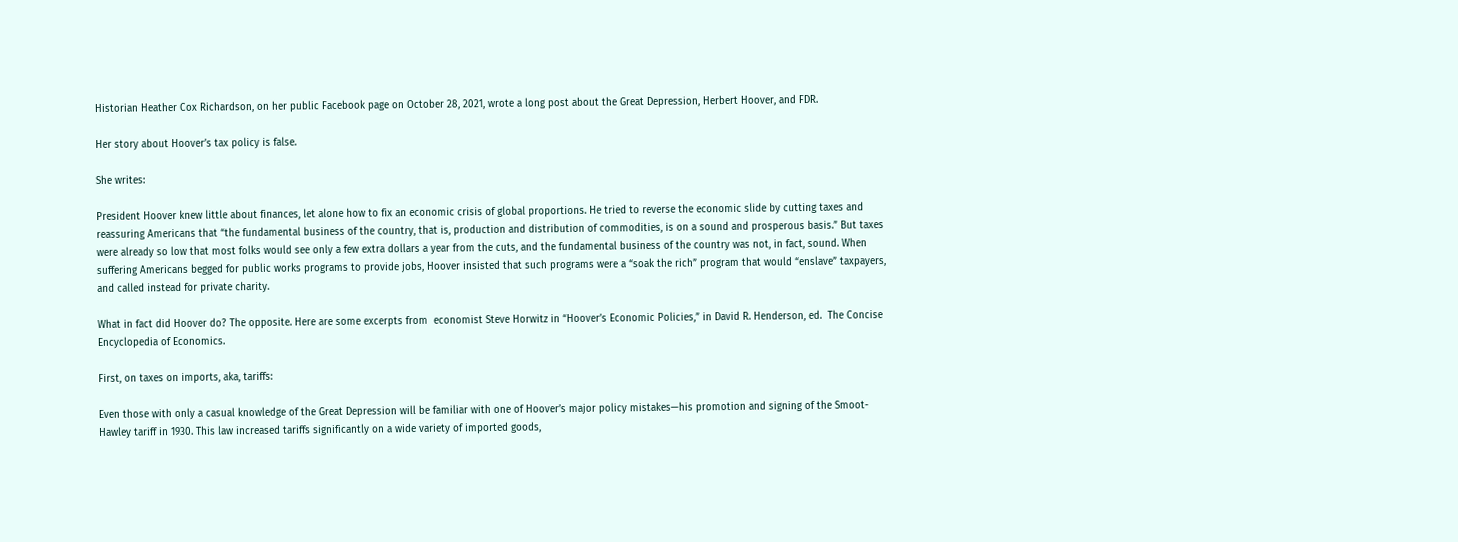Historian Heather Cox Richardson, on her public Facebook page on October 28, 2021, wrote a long post about the Great Depression, Herbert Hoover, and FDR.

Her story about Hoover’s tax policy is false.

She writes:

President Hoover knew little about finances, let alone how to fix an economic crisis of global proportions. He tried to reverse the economic slide by cutting taxes and reassuring Americans that “the fundamental business of the country, that is, production and distribution of commodities, is on a sound and prosperous basis.” But taxes were already so low that most folks would see only a few extra dollars a year from the cuts, and the fundamental business of the country was not, in fact, sound. When suffering Americans begged for public works programs to provide jobs, Hoover insisted that such programs were a “soak the rich” program that would “enslave” taxpayers, and called instead for private charity.

What in fact did Hoover do? The opposite. Here are some excerpts from  economist Steve Horwitz in “Hoover’s Economic Policies,” in David R. Henderson, ed.  The Concise Encyclopedia of Economics.

First, on taxes on imports, aka, tariffs:

Even those with only a casual knowledge of the Great Depression will be familiar with one of Hoover’s major policy mistakes—his promotion and signing of the Smoot-Hawley tariff in 1930. This law increased tariffs significantly on a wide variety of imported goods,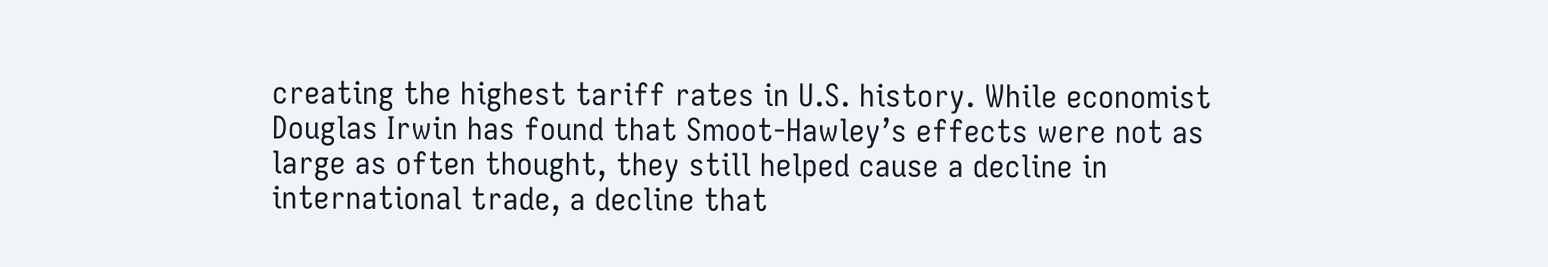creating the highest tariff rates in U.S. history. While economist Douglas Irwin has found that Smoot-Hawley’s effects were not as large as often thought, they still helped cause a decline in international trade, a decline that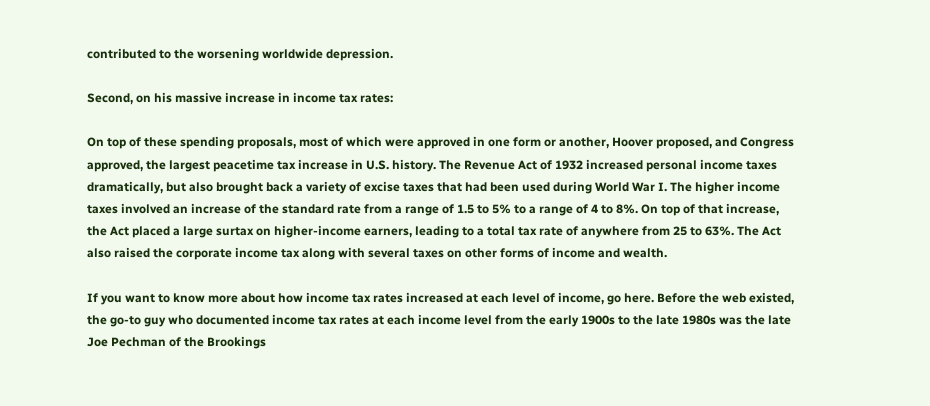contributed to the worsening worldwide depression.

Second, on his massive increase in income tax rates:

On top of these spending proposals, most of which were approved in one form or another, Hoover proposed, and Congress approved, the largest peacetime tax increase in U.S. history. The Revenue Act of 1932 increased personal income taxes dramatically, but also brought back a variety of excise taxes that had been used during World War I. The higher income taxes involved an increase of the standard rate from a range of 1.5 to 5% to a range of 4 to 8%. On top of that increase, the Act placed a large surtax on higher-income earners, leading to a total tax rate of anywhere from 25 to 63%. The Act also raised the corporate income tax along with several taxes on other forms of income and wealth.

If you want to know more about how income tax rates increased at each level of income, go here. Before the web existed, the go-to guy who documented income tax rates at each income level from the early 1900s to the late 1980s was the late Joe Pechman of the Brookings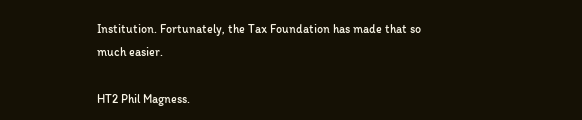Institution. Fortunately, the Tax Foundation has made that so much easier.

HT2 Phil Magness.